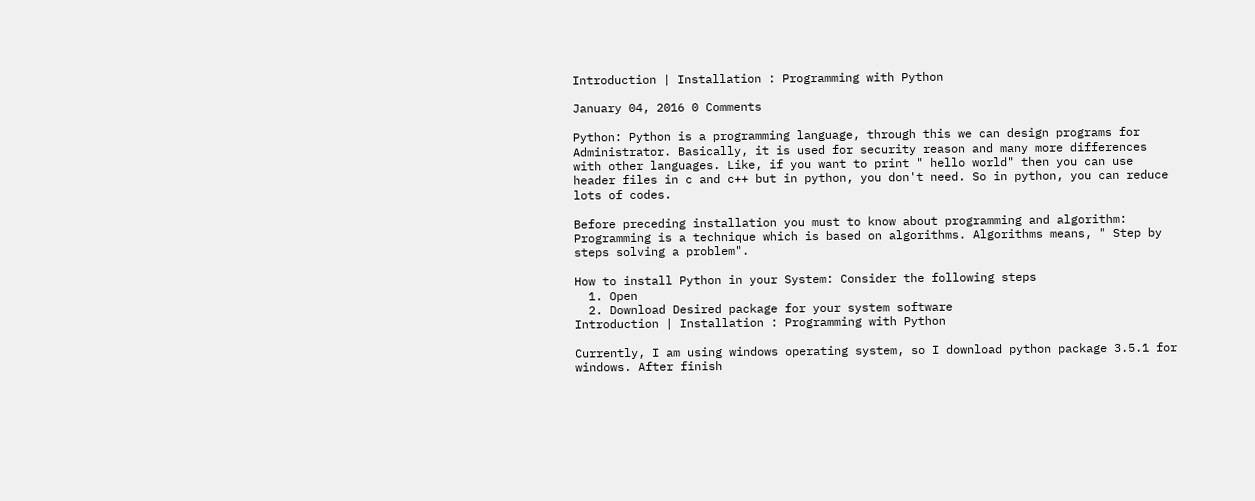Introduction | Installation : Programming with Python

January 04, 2016 0 Comments

Python: Python is a programming language, through this we can design programs for Administrator. Basically, it is used for security reason and many more differences with other languages. Like, if you want to print " hello world" then you can use header files in c and c++ but in python, you don't need. So in python, you can reduce lots of codes.

Before preceding installation you must to know about programming and algorithm: Programming is a technique which is based on algorithms. Algorithms means, " Step by steps solving a problem".

How to install Python in your System: Consider the following steps
  1. Open
  2. Download Desired package for your system software
Introduction | Installation : Programming with Python

Currently, I am using windows operating system, so I download python package 3.5.1 for windows. After finish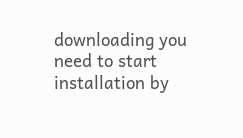downloading you need to start installation by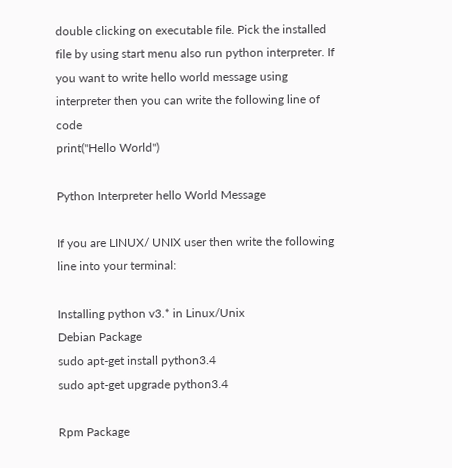double clicking on executable file. Pick the installed file by using start menu also run python interpreter. If you want to write hello world message using interpreter then you can write the following line of code
print("Hello World")

Python Interpreter hello World Message

If you are LINUX/ UNIX user then write the following line into your terminal:

Installing python v3.* in Linux/Unix
Debian Package
sudo apt-get install python3.4
sudo apt-get upgrade python3.4

Rpm Package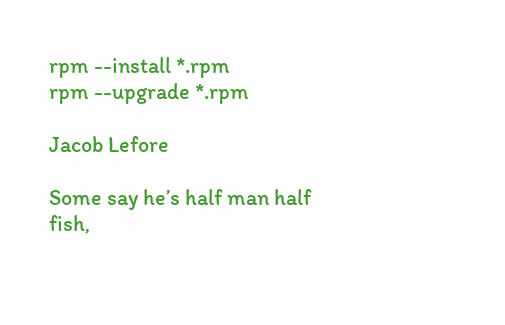rpm --install *.rpm
rpm --upgrade *.rpm

Jacob Lefore

Some say he’s half man half fish,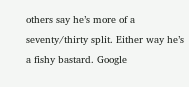others say he’s more of a seventy/thirty split. Either way he’s a fishy bastard. Google